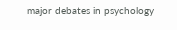major debates in psychology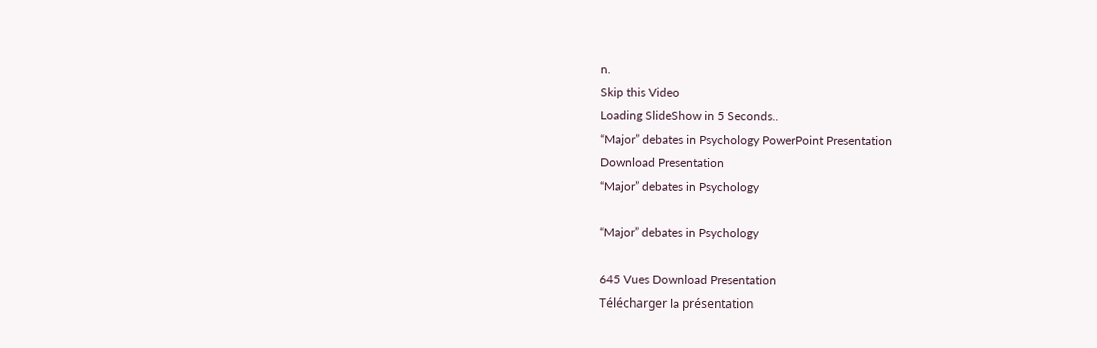n.
Skip this Video
Loading SlideShow in 5 Seconds..
“Major” debates in Psychology PowerPoint Presentation
Download Presentation
“Major” debates in Psychology

“Major” debates in Psychology

645 Vues Download Presentation
Télécharger la présentation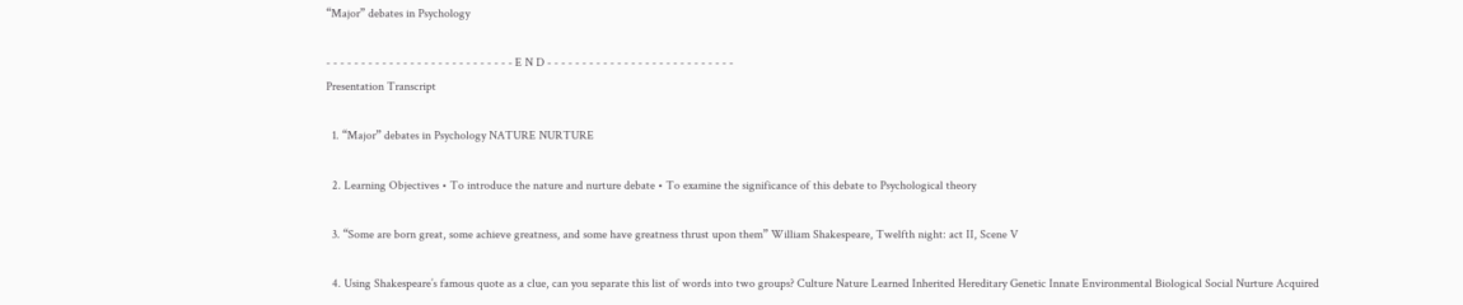“Major” debates in Psychology

- - - - - - - - - - - - - - - - - - - - - - - - - - - E N D - - - - - - - - - - - - - - - - - - - - - - - - - - -
Presentation Transcript

  1. “Major” debates in Psychology NATURE NURTURE

  2. Learning Objectives • To introduce the nature and nurture debate • To examine the significance of this debate to Psychological theory

  3. “Some are born great, some achieve greatness, and some have greatness thrust upon them” William Shakespeare, Twelfth night: act II, Scene V

  4. Using Shakespeare’s famous quote as a clue, can you separate this list of words into two groups? Culture Nature Learned Inherited Hereditary Genetic Innate Environmental Biological Social Nurture Acquired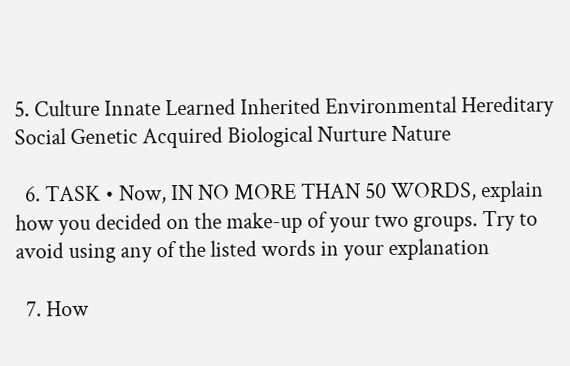5. Culture Innate Learned Inherited Environmental Hereditary Social Genetic Acquired Biological Nurture Nature

  6. TASK • Now, IN NO MORE THAN 50 WORDS, explain how you decided on the make-up of your two groups. Try to avoid using any of the listed words in your explanation

  7. How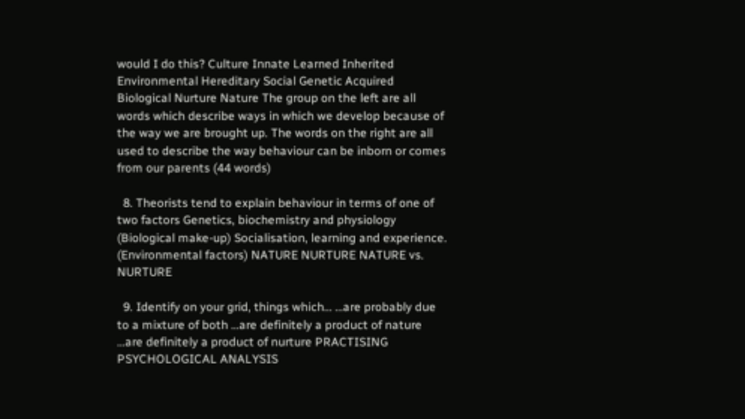would I do this? Culture Innate Learned Inherited Environmental Hereditary Social Genetic Acquired Biological Nurture Nature The group on the left are all words which describe ways in which we develop because of the way we are brought up. The words on the right are all used to describe the way behaviour can be inborn or comes from our parents (44 words)

  8. Theorists tend to explain behaviour in terms of one of two factors Genetics, biochemistry and physiology (Biological make-up) Socialisation, learning and experience. (Environmental factors) NATURE NURTURE NATURE vs. NURTURE

  9. Identify on your grid, things which… …are probably due to a mixture of both …are definitely a product of nature …are definitely a product of nurture PRACTISING PSYCHOLOGICAL ANALYSIS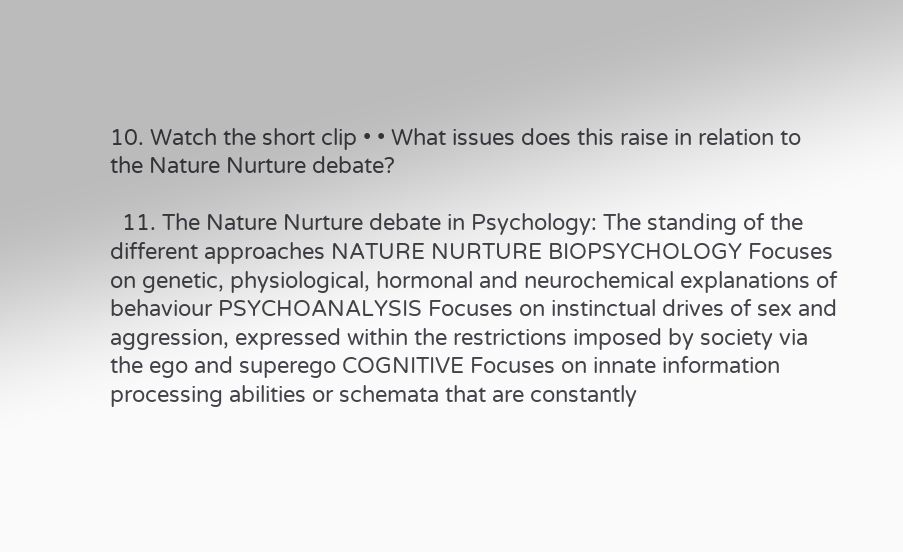10. Watch the short clip • • What issues does this raise in relation to the Nature Nurture debate?

  11. The Nature Nurture debate in Psychology: The standing of the different approaches NATURE NURTURE BIOPSYCHOLOGY Focuses on genetic, physiological, hormonal and neurochemical explanations of behaviour PSYCHOANALYSIS Focuses on instinctual drives of sex and aggression, expressed within the restrictions imposed by society via the ego and superego COGNITIVE Focuses on innate information processing abilities or schemata that are constantly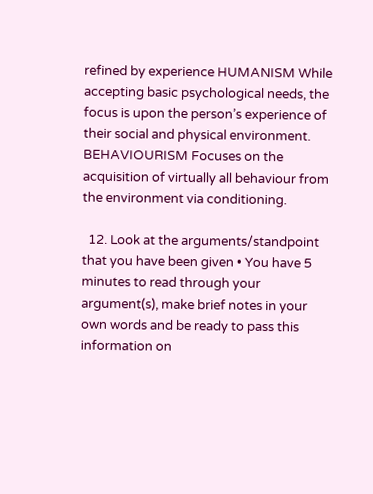refined by experience HUMANISM While accepting basic psychological needs, the focus is upon the person’s experience of their social and physical environment. BEHAVIOURISM Focuses on the acquisition of virtually all behaviour from the environment via conditioning.

  12. Look at the arguments/standpoint that you have been given • You have 5 minutes to read through your argument(s), make brief notes in your own words and be ready to pass this information on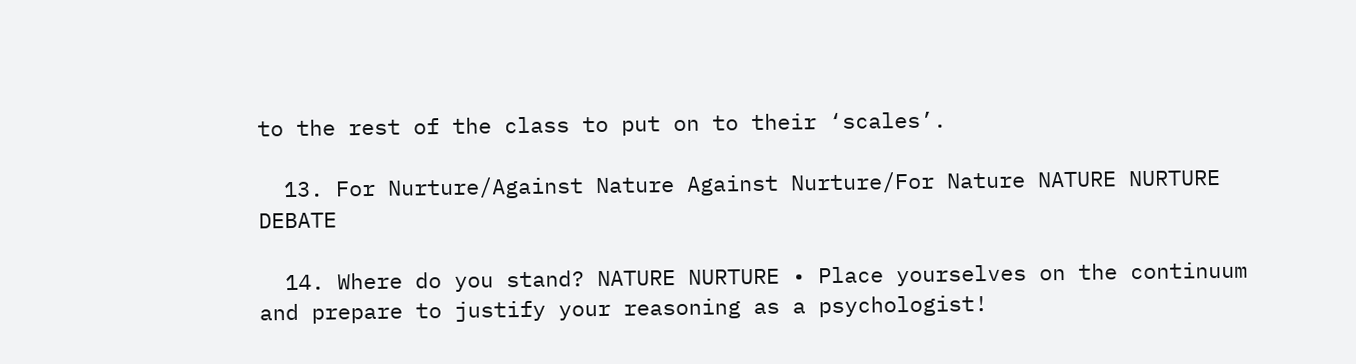to the rest of the class to put on to their ‘scales’.

  13. For Nurture/Against Nature Against Nurture/For Nature NATURE NURTURE DEBATE

  14. Where do you stand? NATURE NURTURE • Place yourselves on the continuum and prepare to justify your reasoning as a psychologist!